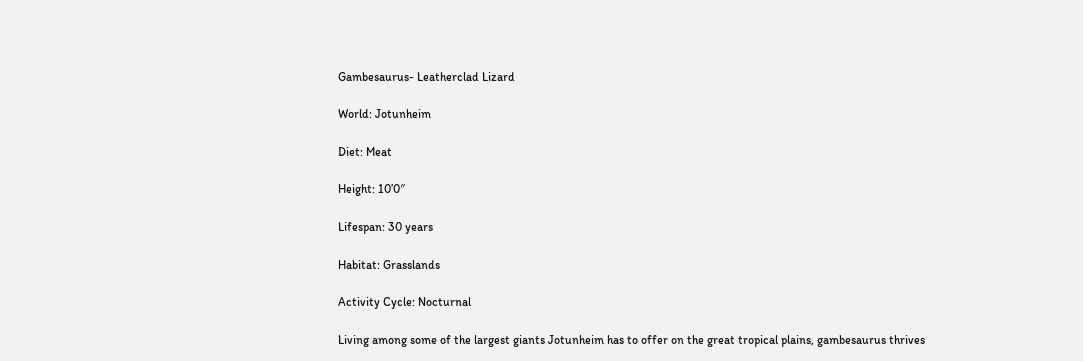Gambesaurus- Leatherclad Lizard

World: Jotunheim

Diet: Meat

Height: 10’0″

Lifespan: 30 years

Habitat: Grasslands

Activity Cycle: Nocturnal

Living among some of the largest giants Jotunheim has to offer on the great tropical plains, gambesaurus thrives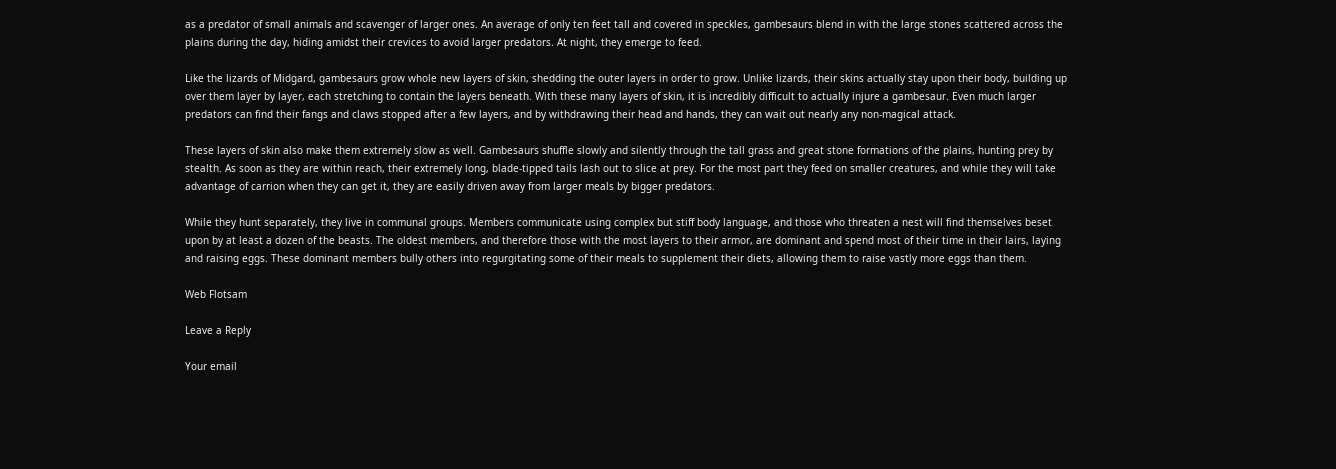as a predator of small animals and scavenger of larger ones. An average of only ten feet tall and covered in speckles, gambesaurs blend in with the large stones scattered across the plains during the day, hiding amidst their crevices to avoid larger predators. At night, they emerge to feed.

Like the lizards of Midgard, gambesaurs grow whole new layers of skin, shedding the outer layers in order to grow. Unlike lizards, their skins actually stay upon their body, building up over them layer by layer, each stretching to contain the layers beneath. With these many layers of skin, it is incredibly difficult to actually injure a gambesaur. Even much larger predators can find their fangs and claws stopped after a few layers, and by withdrawing their head and hands, they can wait out nearly any non-magical attack.

These layers of skin also make them extremely slow as well. Gambesaurs shuffle slowly and silently through the tall grass and great stone formations of the plains, hunting prey by stealth. As soon as they are within reach, their extremely long, blade-tipped tails lash out to slice at prey. For the most part they feed on smaller creatures, and while they will take advantage of carrion when they can get it, they are easily driven away from larger meals by bigger predators.

While they hunt separately, they live in communal groups. Members communicate using complex but stiff body language, and those who threaten a nest will find themselves beset upon by at least a dozen of the beasts. The oldest members, and therefore those with the most layers to their armor, are dominant and spend most of their time in their lairs, laying and raising eggs. These dominant members bully others into regurgitating some of their meals to supplement their diets, allowing them to raise vastly more eggs than them.

Web Flotsam

Leave a Reply

Your email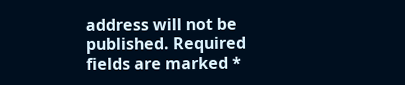address will not be published. Required fields are marked *